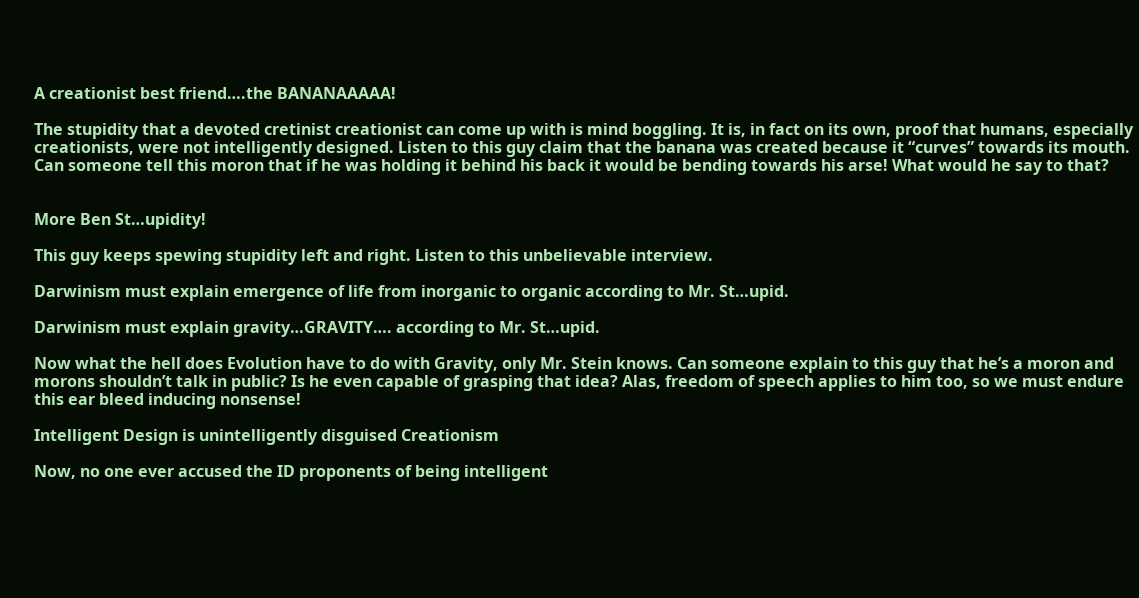A creationist best friend….the BANANAAAAA!

The stupidity that a devoted cretinist creationist can come up with is mind boggling. It is, in fact on its own, proof that humans, especially creationists, were not intelligently designed. Listen to this guy claim that the banana was created because it “curves” towards its mouth. Can someone tell this moron that if he was holding it behind his back it would be bending towards his arse! What would he say to that?


More Ben St…upidity!

This guy keeps spewing stupidity left and right. Listen to this unbelievable interview.

Darwinism must explain emergence of life from inorganic to organic according to Mr. St…upid.

Darwinism must explain gravity…GRAVITY…. according to Mr. St…upid.

Now what the hell does Evolution have to do with Gravity, only Mr. Stein knows. Can someone explain to this guy that he’s a moron and morons shouldn’t talk in public? Is he even capable of grasping that idea? Alas, freedom of speech applies to him too, so we must endure this ear bleed inducing nonsense!

Intelligent Design is unintelligently disguised Creationism

Now, no one ever accused the ID proponents of being intelligent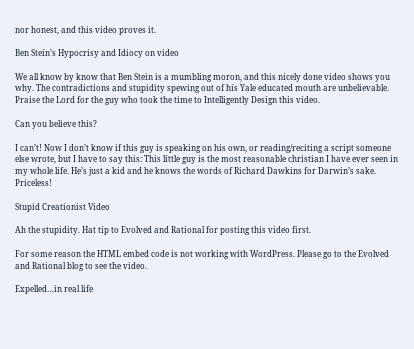nor honest, and this video proves it.

Ben Stein’s Hypocrisy and Idiocy on video

We all know by know that Ben Stein is a mumbling moron, and this nicely done video shows you why. The contradictions and stupidity spewing out of his Yale educated mouth are unbelievable. Praise the Lord for the guy who took the time to Intelligently Design this video.

Can you believe this?

I can’t! Now I don’t know if this guy is speaking on his own, or reading/reciting a script someone else wrote, but I have to say this: This little guy is the most reasonable christian I have ever seen in my whole life. He’s just a kid and he knows the words of Richard Dawkins for Darwin’s sake. Priceless!

Stupid Creationist Video

Ah the stupidity. Hat tip to Evolved and Rational for posting this video first.

For some reason the HTML embed code is not working with WordPress. Please go to the Evolved and Rational blog to see the video.

Expelled…in real life